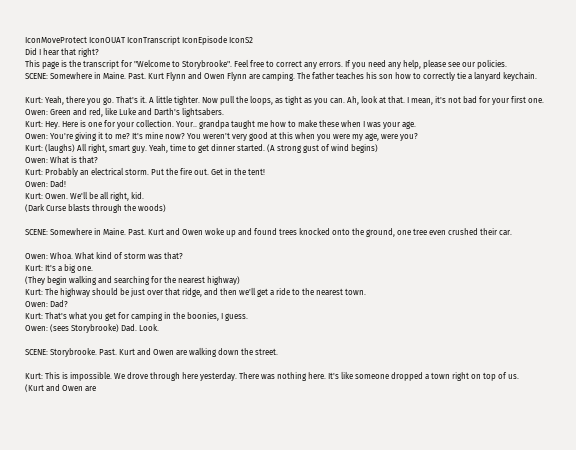IconMoveProtect IconOUAT IconTranscript IconEpisode IconS2
Did I hear that right?
This page is the transcript for "Welcome to Storybrooke". Feel free to correct any errors. If you need any help, please see our policies.
SCENE: Somewhere in Maine. Past. Kurt Flynn and Owen Flynn are camping. The father teaches his son how to correctly tie a lanyard keychain.

Kurt: Yeah, there you go. That's it. A little tighter. Now pull the loops, as tight as you can. Ah, look at that. I mean, it's not bad for your first one.
Owen: Green and red, like Luke and Darth's lightsabers.
Kurt: Hey. Here is one for your collection. Your.. grandpa taught me how to make these when I was your age.
Owen: You're giving it to me? It's mine now? You weren't very good at this when you were my age, were you?
Kurt: (laughs) All right, smart guy. Yeah, time to get dinner started. (A strong gust of wind begins)
Owen: What is that?
Kurt: Probably an electrical storm. Put the fire out. Get in the tent!
Owen: Dad!
Kurt: Owen. We'll be all right, kid.
(Dark Curse blasts through the woods)

SCENE: Somewhere in Maine. Past. Kurt and Owen woke up and found trees knocked onto the ground, one tree even crushed their car.

Owen: Whoa. What kind of storm was that?
Kurt: It's a big one.
(They begin walking and searching for the nearest highway)
Kurt: The highway should be just over that ridge, and then we'll get a ride to the nearest town.
Owen: Dad?
Kurt: That's what you get for camping in the boonies, I guess.
Owen: (sees Storybrooke) Dad. Look.

SCENE: Storybrooke. Past. Kurt and Owen are walking down the street.

Kurt: This is impossible. We drove through here yesterday. There was nothing here. It's like someone dropped a town right on top of us.
(Kurt and Owen are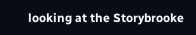looking at the Storybrooke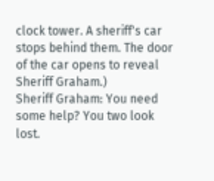clock tower. A sheriff's car stops behind them. The door of the car opens to reveal Sheriff Graham.)
Sheriff Graham: You need some help? You two look lost.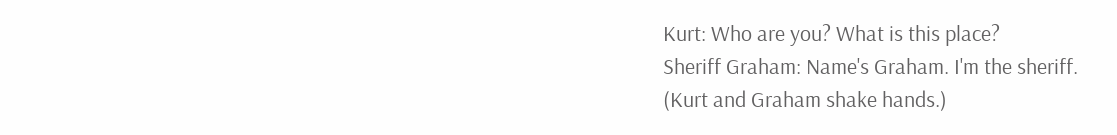Kurt: Who are you? What is this place?
Sheriff Graham: Name's Graham. I'm the sheriff.
(Kurt and Graham shake hands.)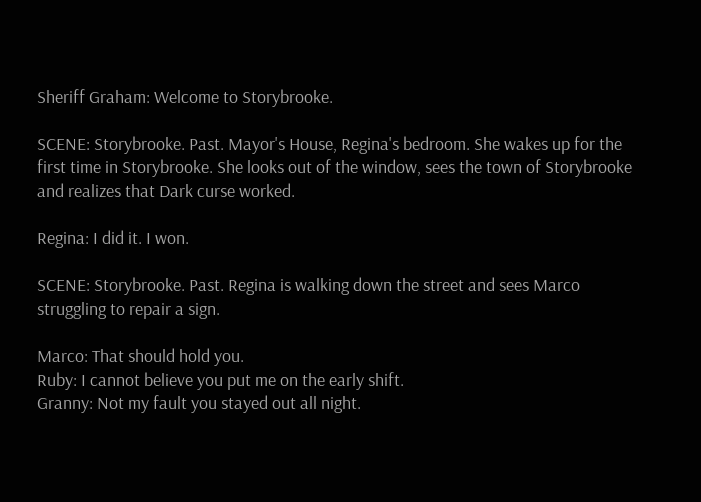Sheriff Graham: Welcome to Storybrooke.

SCENE: Storybrooke. Past. Mayor's House, Regina's bedroom. She wakes up for the first time in Storybrooke. She looks out of the window, sees the town of Storybrooke and realizes that Dark curse worked.

Regina: I did it. I won.

SCENE: Storybrooke. Past. Regina is walking down the street and sees Marco struggling to repair a sign.

Marco: That should hold you.
Ruby: I cannot believe you put me on the early shift.
Granny: Not my fault you stayed out all night.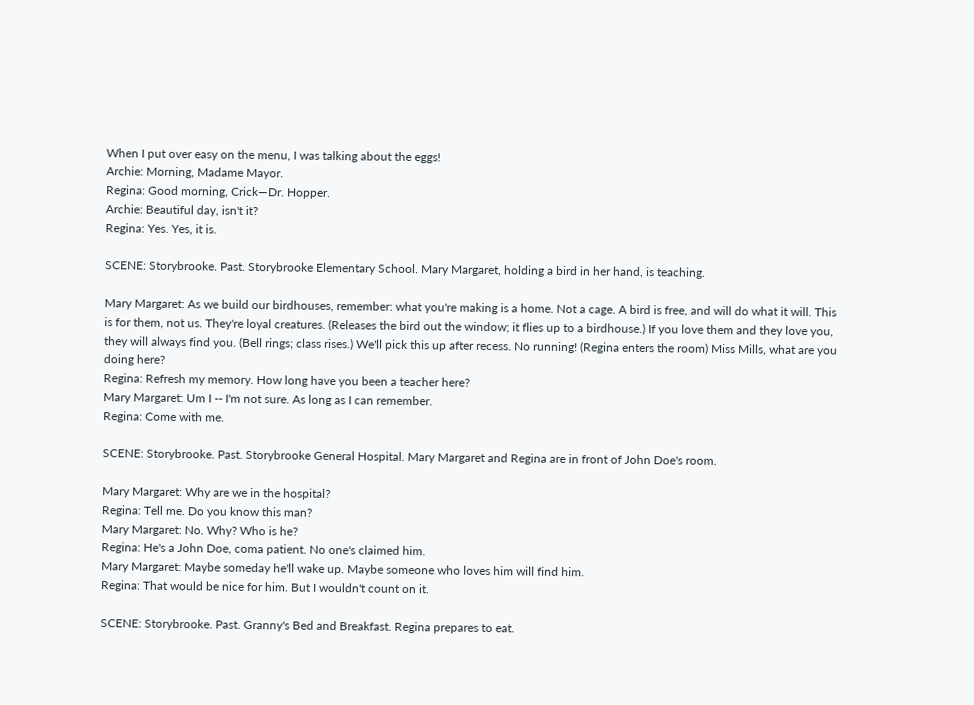When I put over easy on the menu, I was talking about the eggs!
Archie: Morning, Madame Mayor.
Regina: Good morning, Crick—Dr. Hopper.
Archie: Beautiful day, isn't it?
Regina: Yes. Yes, it is.

SCENE: Storybrooke. Past. Storybrooke Elementary School. Mary Margaret, holding a bird in her hand, is teaching.

Mary Margaret: As we build our birdhouses, remember: what you're making is a home. Not a cage. A bird is free, and will do what it will. This is for them, not us. They're loyal creatures. (Releases the bird out the window; it flies up to a birdhouse.) If you love them and they love you, they will always find you. (Bell rings; class rises.) We'll pick this up after recess. No running! (Regina enters the room) Miss Mills, what are you doing here?
Regina: Refresh my memory. How long have you been a teacher here?
Mary Margaret: Um I -- I'm not sure. As long as I can remember.
Regina: Come with me.

SCENE: Storybrooke. Past. Storybrooke General Hospital. Mary Margaret and Regina are in front of John Doe's room.

Mary Margaret: Why are we in the hospital?
Regina: Tell me. Do you know this man?
Mary Margaret: No. Why? Who is he?
Regina: He's a John Doe, coma patient. No one's claimed him.
Mary Margaret: Maybe someday he'll wake up. Maybe someone who loves him will find him.
Regina: That would be nice for him. But I wouldn't count on it.

SCENE: Storybrooke. Past. Granny's Bed and Breakfast. Regina prepares to eat.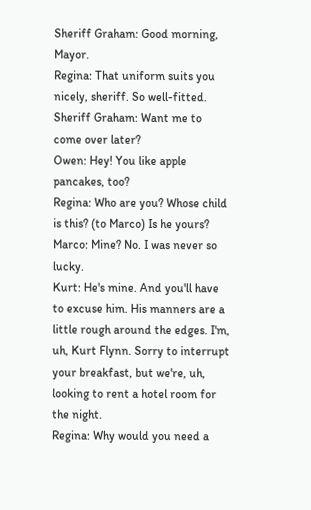Sheriff Graham: Good morning, Mayor.
Regina: That uniform suits you nicely, sheriff. So well-fitted.
Sheriff Graham: Want me to come over later?
Owen: Hey! You like apple pancakes, too?
Regina: Who are you? Whose child is this? (to Marco) Is he yours?
Marco: Mine? No. I was never so lucky.
Kurt: He's mine. And you'll have to excuse him. His manners are a little rough around the edges. I'm, uh, Kurt Flynn. Sorry to interrupt your breakfast, but we're, uh, looking to rent a hotel room for the night.
Regina: Why would you need a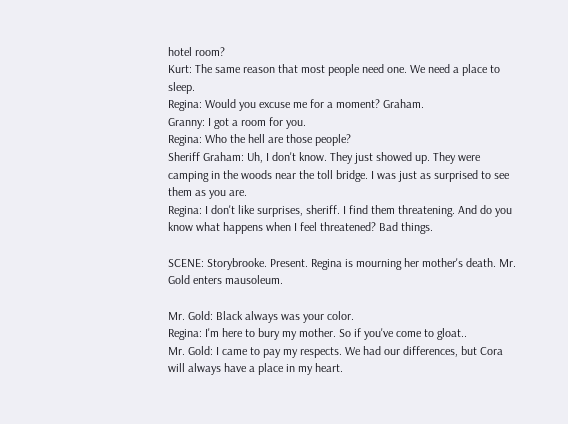hotel room?
Kurt: The same reason that most people need one. We need a place to sleep.
Regina: Would you excuse me for a moment? Graham.
Granny: I got a room for you.
Regina: Who the hell are those people?
Sheriff Graham: Uh, I don't know. They just showed up. They were camping in the woods near the toll bridge. I was just as surprised to see them as you are.
Regina: I don't like surprises, sheriff. I find them threatening. And do you know what happens when I feel threatened? Bad things.

SCENE: Storybrooke. Present. Regina is mourning her mother's death. Mr. Gold enters mausoleum.

Mr. Gold: Black always was your color.
Regina: I'm here to bury my mother. So if you've come to gloat..
Mr. Gold: I came to pay my respects. We had our differences, but Cora will always have a place in my heart.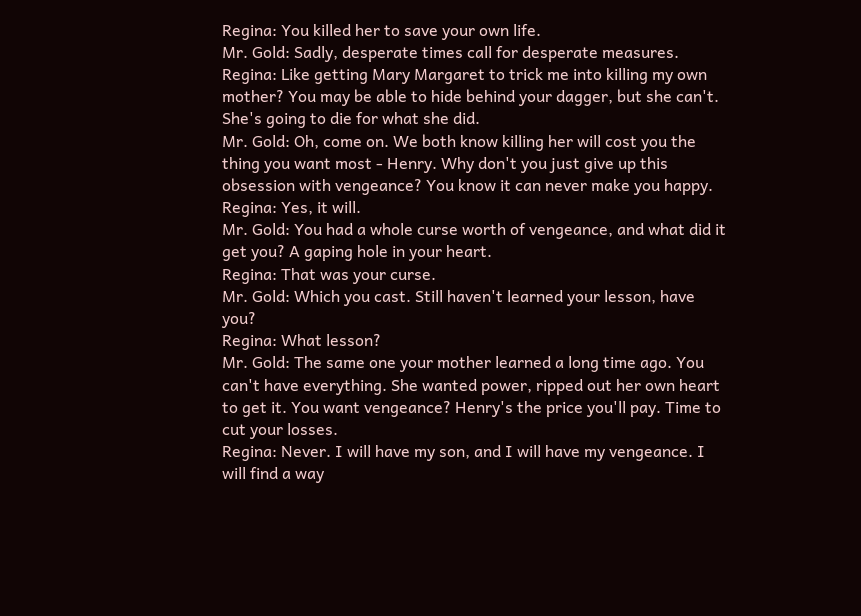Regina: You killed her to save your own life.
Mr. Gold: Sadly, desperate times call for desperate measures.
Regina: Like getting Mary Margaret to trick me into killing my own mother? You may be able to hide behind your dagger, but she can't. She's going to die for what she did.
Mr. Gold: Oh, come on. We both know killing her will cost you the thing you want most - Henry. Why don't you just give up this obsession with vengeance? You know it can never make you happy.
Regina: Yes, it will.
Mr. Gold: You had a whole curse worth of vengeance, and what did it get you? A gaping hole in your heart.
Regina: That was your curse.
Mr. Gold: Which you cast. Still haven't learned your lesson, have you?
Regina: What lesson?
Mr. Gold: The same one your mother learned a long time ago. You can't have everything. She wanted power, ripped out her own heart to get it. You want vengeance? Henry's the price you'll pay. Time to cut your losses.
Regina: Never. I will have my son, and I will have my vengeance. I will find a way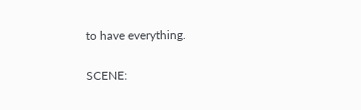to have everything.

SCENE: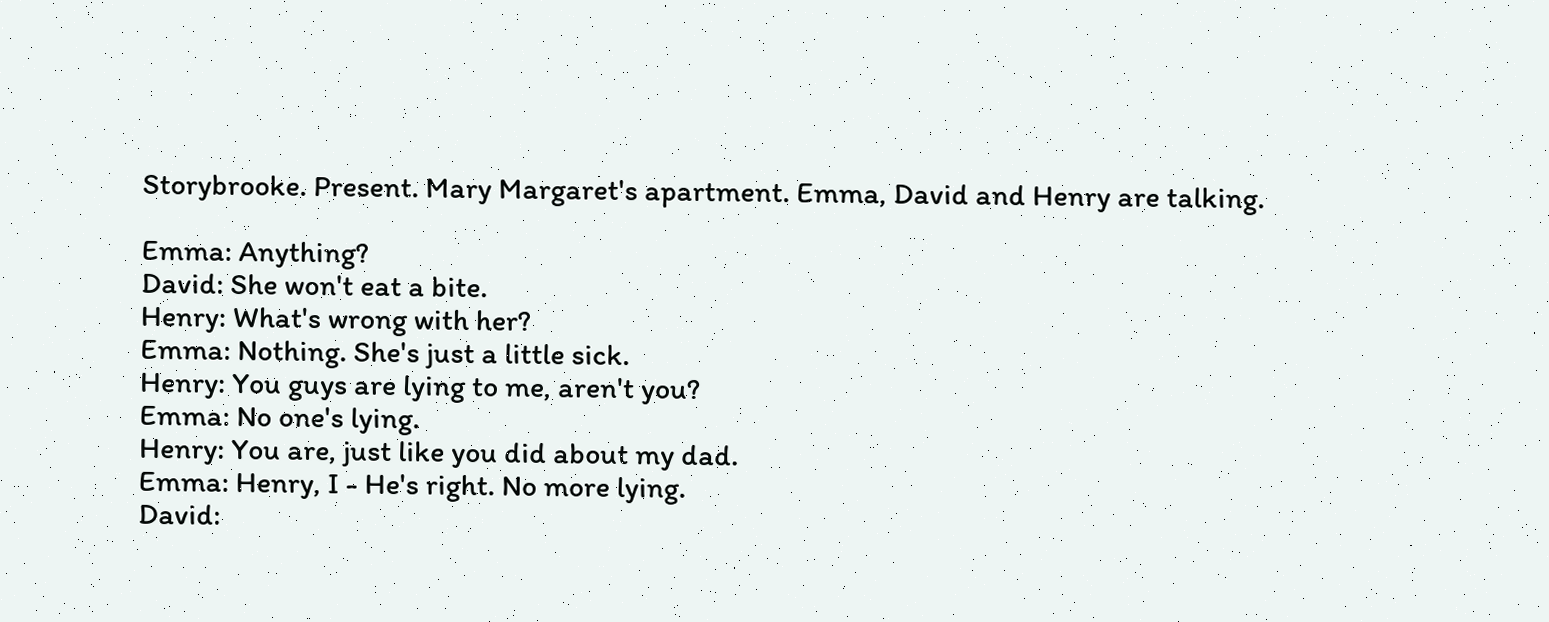Storybrooke. Present. Mary Margaret's apartment. Emma, David and Henry are talking.

Emma: Anything?
David: She won't eat a bite.
Henry: What's wrong with her?
Emma: Nothing. She's just a little sick.
Henry: You guys are lying to me, aren't you?
Emma: No one's lying.
Henry: You are, just like you did about my dad.
Emma: Henry, I - He's right. No more lying.
David: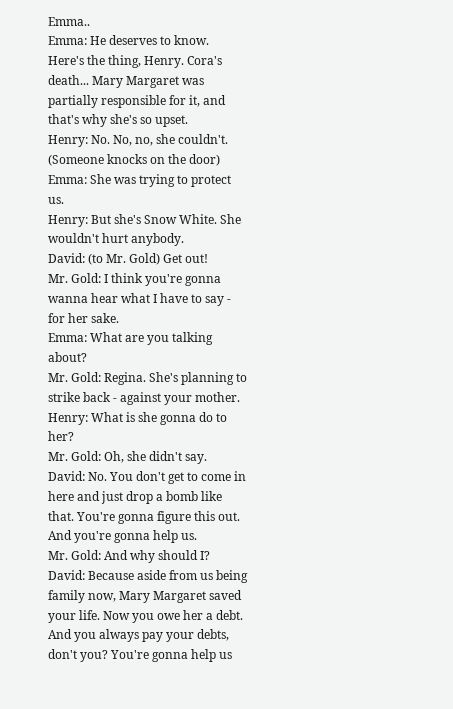Emma..
Emma: He deserves to know. Here's the thing, Henry. Cora's death... Mary Margaret was partially responsible for it, and that's why she's so upset.
Henry: No. No, no, she couldn't.
(Someone knocks on the door)
Emma: She was trying to protect us.
Henry: But she's Snow White. She wouldn't hurt anybody.
David: (to Mr. Gold) Get out!
Mr. Gold: I think you're gonna wanna hear what I have to say - for her sake.
Emma: What are you talking about?
Mr. Gold: Regina. She's planning to strike back - against your mother.
Henry: What is she gonna do to her?
Mr. Gold: Oh, she didn't say.
David: No. You don't get to come in here and just drop a bomb like that. You're gonna figure this out. And you're gonna help us.
Mr. Gold: And why should I?
David: Because aside from us being family now, Mary Margaret saved your life. Now you owe her a debt. And you always pay your debts, don't you? You're gonna help us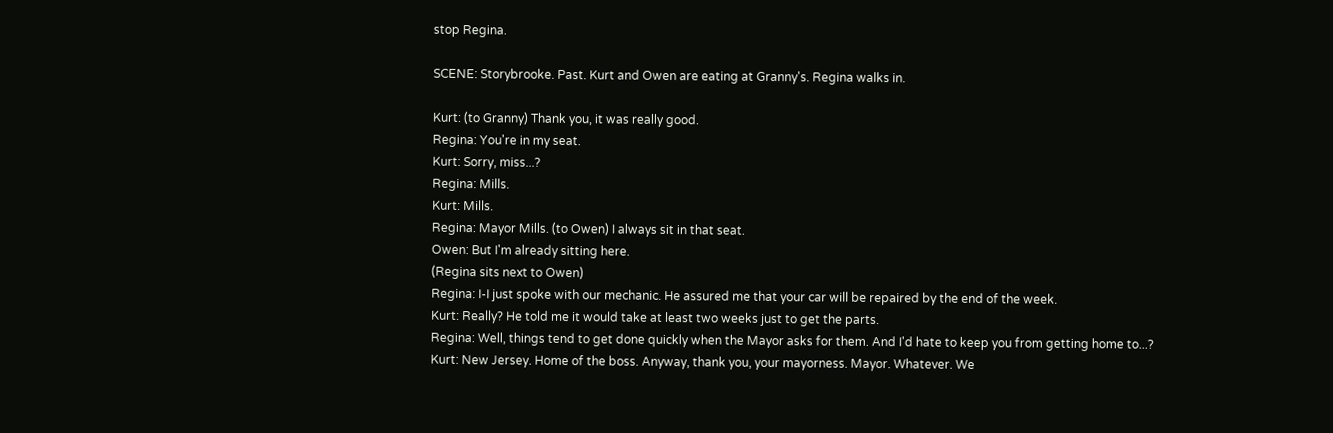stop Regina.

SCENE: Storybrooke. Past. Kurt and Owen are eating at Granny's. Regina walks in.

Kurt: (to Granny) Thank you, it was really good.
Regina: You're in my seat.
Kurt: Sorry, miss...?
Regina: Mills.
Kurt: Mills.
Regina: Mayor Mills. (to Owen) I always sit in that seat.
Owen: But I'm already sitting here.
(Regina sits next to Owen)
Regina: I-I just spoke with our mechanic. He assured me that your car will be repaired by the end of the week.
Kurt: Really? He told me it would take at least two weeks just to get the parts.
Regina: Well, things tend to get done quickly when the Mayor asks for them. And I'd hate to keep you from getting home to...?
Kurt: New Jersey. Home of the boss. Anyway, thank you, your mayorness. Mayor. Whatever. We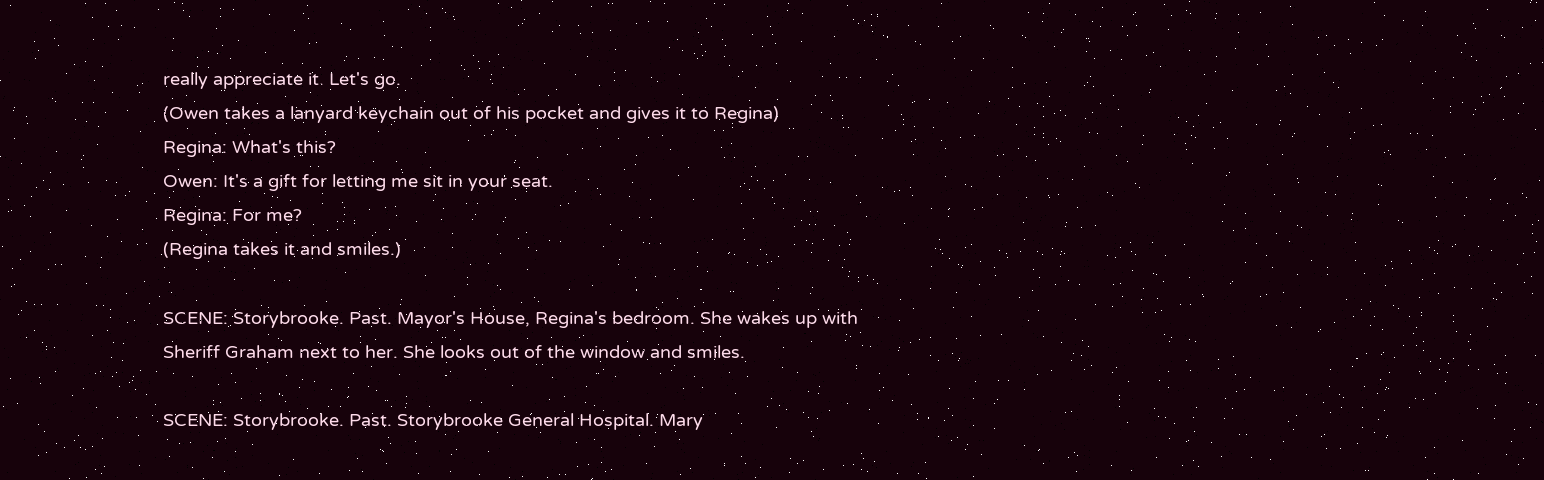really appreciate it. Let's go.
(Owen takes a lanyard keychain out of his pocket and gives it to Regina)
Regina: What's this?
Owen: It's a gift for letting me sit in your seat.
Regina: For me?
(Regina takes it and smiles.)

SCENE: Storybrooke. Past. Mayor's House, Regina's bedroom. She wakes up with Sheriff Graham next to her. She looks out of the window and smiles.

SCENE: Storybrooke. Past. Storybrooke General Hospital. Mary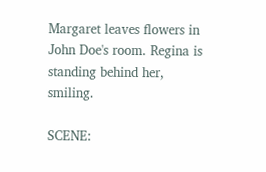Margaret leaves flowers in John Doe's room. Regina is standing behind her, smiling.

SCENE: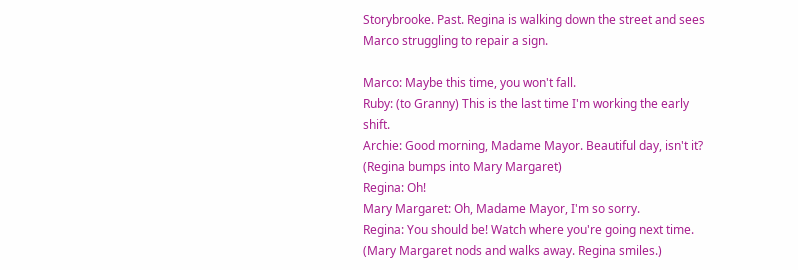Storybrooke. Past. Regina is walking down the street and sees Marco struggling to repair a sign.

Marco: Maybe this time, you won't fall.
Ruby: (to Granny) This is the last time I'm working the early shift.
Archie: Good morning, Madame Mayor. Beautiful day, isn't it?
(Regina bumps into Mary Margaret)
Regina: Oh!
Mary Margaret: Oh, Madame Mayor, I'm so sorry.
Regina: You should be! Watch where you're going next time.
(Mary Margaret nods and walks away. Regina smiles.)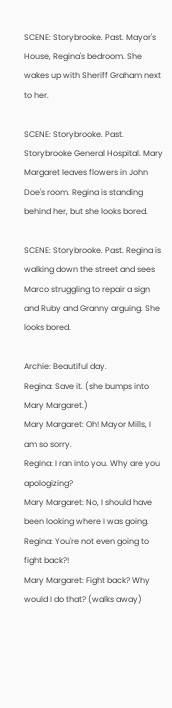SCENE: Storybrooke. Past. Mayor's House, Regina's bedroom. She wakes up with Sheriff Graham next to her.

SCENE: Storybrooke. Past. Storybrooke General Hospital. Mary Margaret leaves flowers in John Doe's room. Regina is standing behind her, but she looks bored.

SCENE: Storybrooke. Past. Regina is walking down the street and sees Marco struggling to repair a sign and Ruby and Granny arguing. She looks bored.

Archie: Beautiful day.
Regina: Save it. (she bumps into Mary Margaret.)
Mary Margaret: Oh! Mayor Mills, I am so sorry.
Regina: I ran into you. Why are you apologizing?
Mary Margaret: No, I should have been looking where I was going.
Regina: You're not even going to fight back?!
Mary Margaret: Fight back? Why would I do that? (walks away)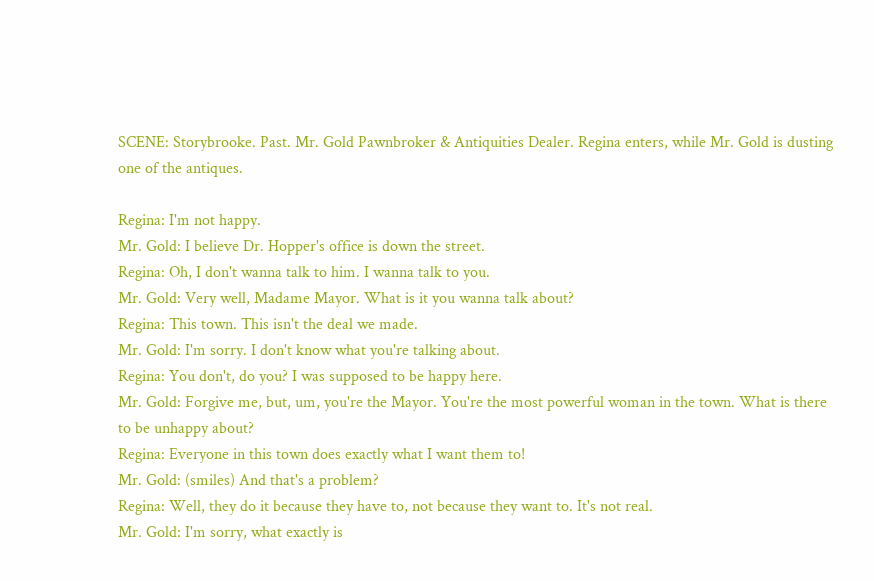SCENE: Storybrooke. Past. Mr. Gold Pawnbroker & Antiquities Dealer. Regina enters, while Mr. Gold is dusting one of the antiques.

Regina: I'm not happy.
Mr. Gold: I believe Dr. Hopper's office is down the street.
Regina: Oh, I don't wanna talk to him. I wanna talk to you.
Mr. Gold: Very well, Madame Mayor. What is it you wanna talk about?
Regina: This town. This isn't the deal we made.
Mr. Gold: I'm sorry. I don't know what you're talking about.
Regina: You don't, do you? I was supposed to be happy here.
Mr. Gold: Forgive me, but, um, you're the Mayor. You're the most powerful woman in the town. What is there to be unhappy about?
Regina: Everyone in this town does exactly what I want them to!
Mr. Gold: (smiles) And that's a problem?
Regina: Well, they do it because they have to, not because they want to. It's not real.
Mr. Gold: I'm sorry, what exactly is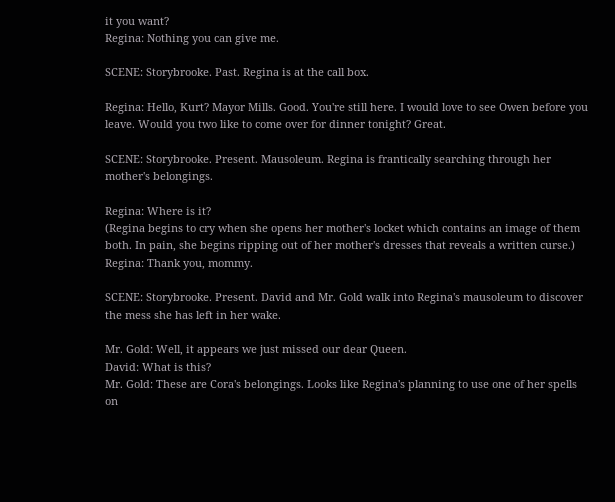it you want?
Regina: Nothing you can give me.

SCENE: Storybrooke. Past. Regina is at the call box.

Regina: Hello, Kurt? Mayor Mills. Good. You're still here. I would love to see Owen before you leave. Would you two like to come over for dinner tonight? Great.

SCENE: Storybrooke. Present. Mausoleum. Regina is frantically searching through her mother's belongings.

Regina: Where is it?
(Regina begins to cry when she opens her mother's locket which contains an image of them both. In pain, she begins ripping out of her mother's dresses that reveals a written curse.)
Regina: Thank you, mommy.

SCENE: Storybrooke. Present. David and Mr. Gold walk into Regina's mausoleum to discover the mess she has left in her wake.

Mr. Gold: Well, it appears we just missed our dear Queen.
David: What is this?
Mr. Gold: These are Cora's belongings. Looks like Regina's planning to use one of her spells on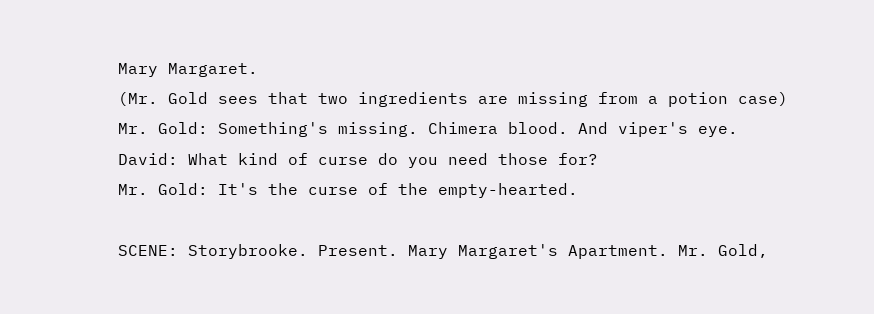Mary Margaret.
(Mr. Gold sees that two ingredients are missing from a potion case)
Mr. Gold: Something's missing. Chimera blood. And viper's eye.
David: What kind of curse do you need those for?
Mr. Gold: It's the curse of the empty-hearted.

SCENE: Storybrooke. Present. Mary Margaret's Apartment. Mr. Gold,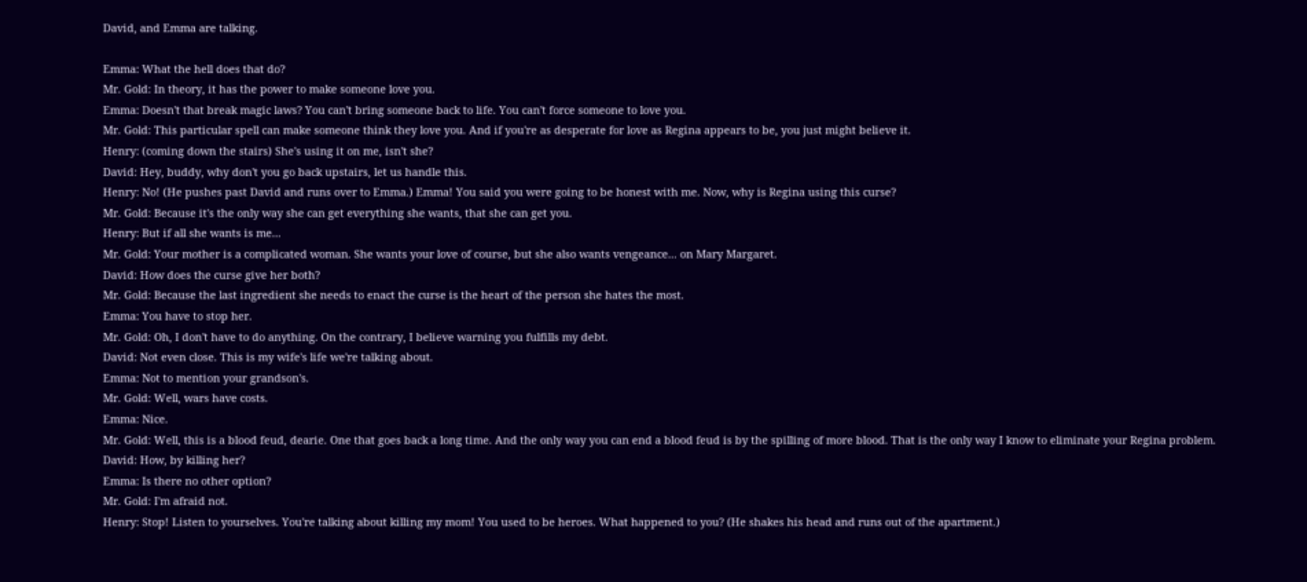David, and Emma are talking.

Emma: What the hell does that do?
Mr. Gold: In theory, it has the power to make someone love you.
Emma: Doesn't that break magic laws? You can't bring someone back to life. You can't force someone to love you.
Mr. Gold: This particular spell can make someone think they love you. And if you're as desperate for love as Regina appears to be, you just might believe it.
Henry: (coming down the stairs) She's using it on me, isn't she?
David: Hey, buddy, why don't you go back upstairs, let us handle this.
Henry: No! (He pushes past David and runs over to Emma.) Emma! You said you were going to be honest with me. Now, why is Regina using this curse?
Mr. Gold: Because it's the only way she can get everything she wants, that she can get you.
Henry: But if all she wants is me...
Mr. Gold: Your mother is a complicated woman. She wants your love of course, but she also wants vengeance... on Mary Margaret.
David: How does the curse give her both?
Mr. Gold: Because the last ingredient she needs to enact the curse is the heart of the person she hates the most.
Emma: You have to stop her.
Mr. Gold: Oh, I don't have to do anything. On the contrary, I believe warning you fulfills my debt.
David: Not even close. This is my wife's life we're talking about.
Emma: Not to mention your grandson's.
Mr. Gold: Well, wars have costs.
Emma: Nice.
Mr. Gold: Well, this is a blood feud, dearie. One that goes back a long time. And the only way you can end a blood feud is by the spilling of more blood. That is the only way I know to eliminate your Regina problem.
David: How, by killing her?
Emma: Is there no other option?
Mr. Gold: I'm afraid not.
Henry: Stop! Listen to yourselves. You're talking about killing my mom! You used to be heroes. What happened to you? (He shakes his head and runs out of the apartment.)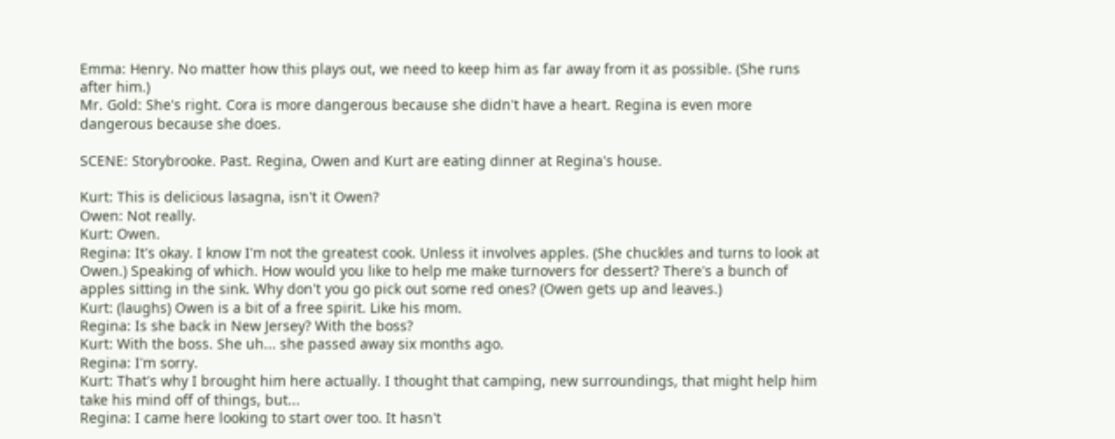Emma: Henry. No matter how this plays out, we need to keep him as far away from it as possible. (She runs after him.)
Mr. Gold: She's right. Cora is more dangerous because she didn't have a heart. Regina is even more dangerous because she does.

SCENE: Storybrooke. Past. Regina, Owen and Kurt are eating dinner at Regina's house.

Kurt: This is delicious lasagna, isn't it Owen?
Owen: Not really.
Kurt: Owen.
Regina: It's okay. I know I'm not the greatest cook. Unless it involves apples. (She chuckles and turns to look at Owen.) Speaking of which. How would you like to help me make turnovers for dessert? There's a bunch of apples sitting in the sink. Why don't you go pick out some red ones? (Owen gets up and leaves.)
Kurt: (laughs) Owen is a bit of a free spirit. Like his mom.
Regina: Is she back in New Jersey? With the boss?
Kurt: With the boss. She uh... she passed away six months ago.
Regina: I'm sorry.
Kurt: That's why I brought him here actually. I thought that camping, new surroundings, that might help him take his mind off of things, but...
Regina: I came here looking to start over too. It hasn't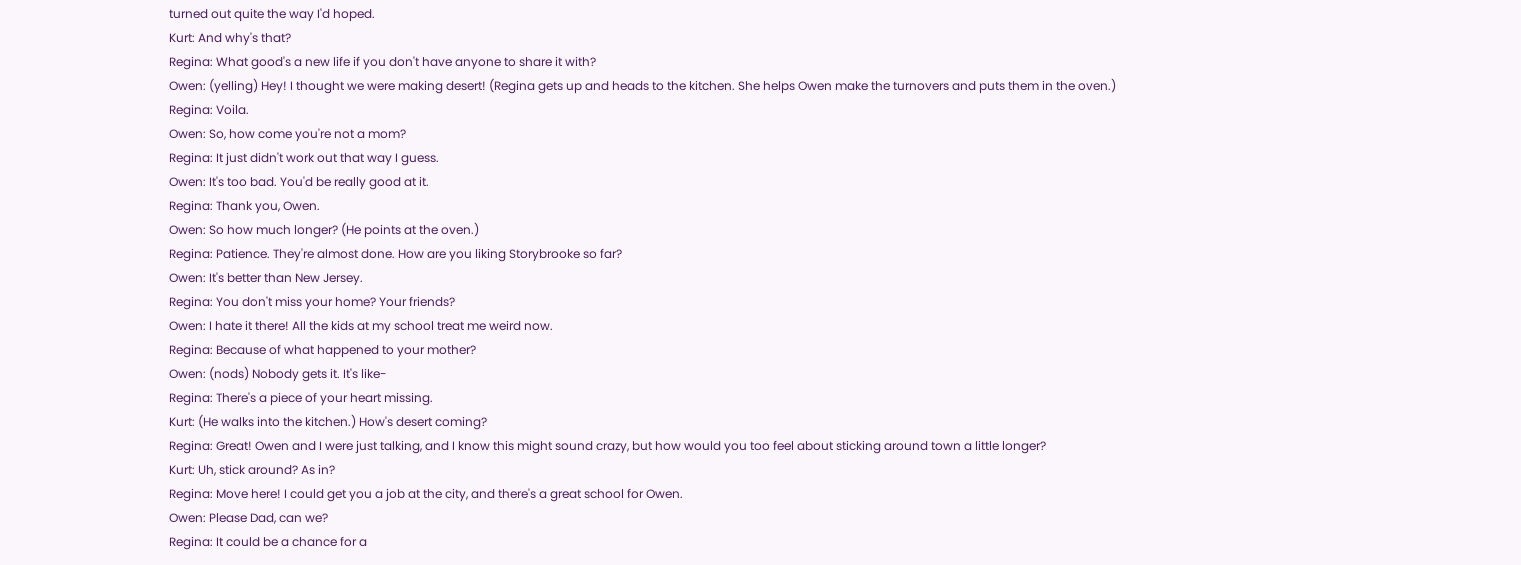turned out quite the way I'd hoped.
Kurt: And why's that?
Regina: What good's a new life if you don't have anyone to share it with?
Owen: (yelling) Hey! I thought we were making desert! (Regina gets up and heads to the kitchen. She helps Owen make the turnovers and puts them in the oven.)
Regina: Voila.
Owen: So, how come you're not a mom?
Regina: It just didn't work out that way I guess.
Owen: It's too bad. You'd be really good at it.
Regina: Thank you, Owen.
Owen: So how much longer? (He points at the oven.)
Regina: Patience. They're almost done. How are you liking Storybrooke so far?
Owen: It's better than New Jersey.
Regina: You don't miss your home? Your friends?
Owen: I hate it there! All the kids at my school treat me weird now.
Regina: Because of what happened to your mother?
Owen: (nods) Nobody gets it. It's like-
Regina: There's a piece of your heart missing.
Kurt: (He walks into the kitchen.) How's desert coming?
Regina: Great! Owen and I were just talking, and I know this might sound crazy, but how would you too feel about sticking around town a little longer?
Kurt: Uh, stick around? As in?
Regina: Move here! I could get you a job at the city, and there's a great school for Owen.
Owen: Please Dad, can we?
Regina: It could be a chance for a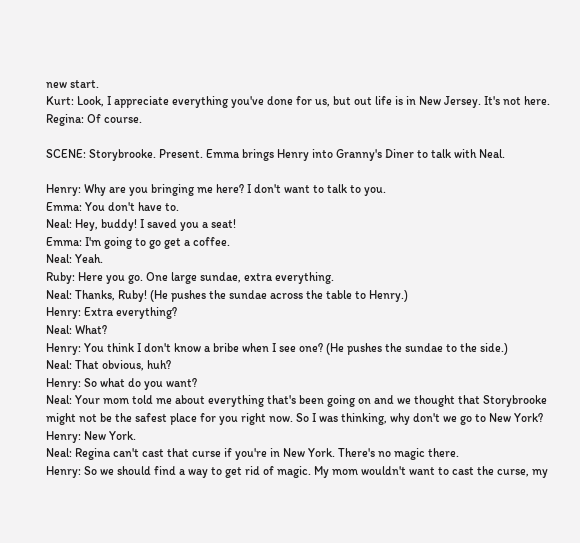new start.
Kurt: Look, I appreciate everything you've done for us, but out life is in New Jersey. It's not here.
Regina: Of course.

SCENE: Storybrooke. Present. Emma brings Henry into Granny's Diner to talk with Neal.

Henry: Why are you bringing me here? I don't want to talk to you.
Emma: You don't have to.
Neal: Hey, buddy! I saved you a seat!
Emma: I'm going to go get a coffee.
Neal: Yeah.
Ruby: Here you go. One large sundae, extra everything.
Neal: Thanks, Ruby! (He pushes the sundae across the table to Henry.)
Henry: Extra everything?
Neal: What?
Henry: You think I don't know a bribe when I see one? (He pushes the sundae to the side.)
Neal: That obvious, huh?
Henry: So what do you want?
Neal: Your mom told me about everything that's been going on and we thought that Storybrooke might not be the safest place for you right now. So I was thinking, why don't we go to New York?
Henry: New York.
Neal: Regina can't cast that curse if you're in New York. There's no magic there.
Henry: So we should find a way to get rid of magic. My mom wouldn't want to cast the curse, my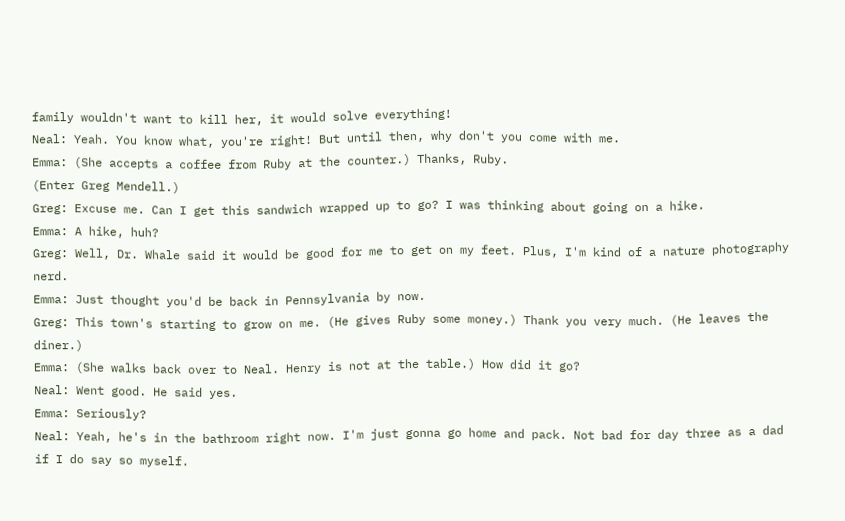family wouldn't want to kill her, it would solve everything!
Neal: Yeah. You know what, you're right! But until then, why don't you come with me.
Emma: (She accepts a coffee from Ruby at the counter.) Thanks, Ruby.
(Enter Greg Mendell.)
Greg: Excuse me. Can I get this sandwich wrapped up to go? I was thinking about going on a hike.
Emma: A hike, huh?
Greg: Well, Dr. Whale said it would be good for me to get on my feet. Plus, I'm kind of a nature photography nerd.
Emma: Just thought you'd be back in Pennsylvania by now.
Greg: This town's starting to grow on me. (He gives Ruby some money.) Thank you very much. (He leaves the diner.)
Emma: (She walks back over to Neal. Henry is not at the table.) How did it go?
Neal: Went good. He said yes.
Emma: Seriously?
Neal: Yeah, he's in the bathroom right now. I'm just gonna go home and pack. Not bad for day three as a dad if I do say so myself.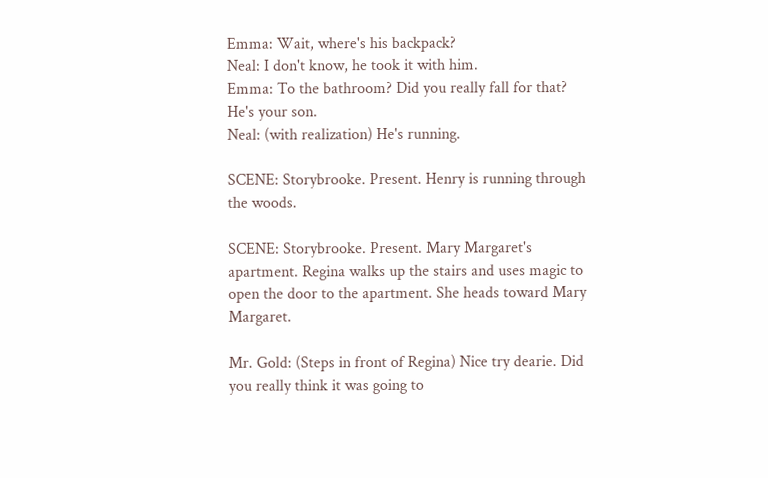Emma: Wait, where's his backpack?
Neal: I don't know, he took it with him.
Emma: To the bathroom? Did you really fall for that? He's your son.
Neal: (with realization) He's running.

SCENE: Storybrooke. Present. Henry is running through the woods.

SCENE: Storybrooke. Present. Mary Margaret's apartment. Regina walks up the stairs and uses magic to open the door to the apartment. She heads toward Mary Margaret.

Mr. Gold: (Steps in front of Regina) Nice try dearie. Did you really think it was going to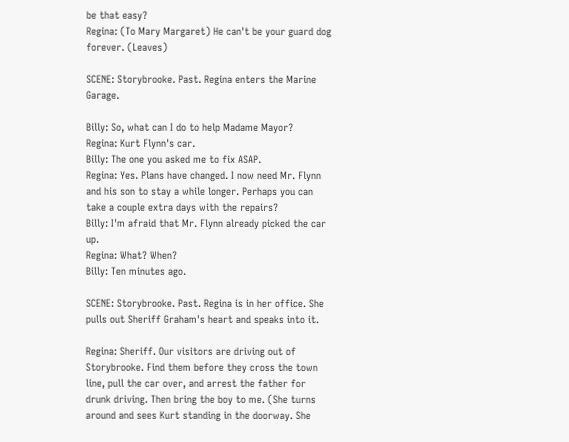be that easy?
Regina: (To Mary Margaret) He can't be your guard dog forever. (Leaves)

SCENE: Storybrooke. Past. Regina enters the Marine Garage.

Billy: So, what can I do to help Madame Mayor?
Regina: Kurt Flynn's car.
Billy: The one you asked me to fix ASAP.
Regina: Yes. Plans have changed. I now need Mr. Flynn and his son to stay a while longer. Perhaps you can take a couple extra days with the repairs?
Billy: I'm afraid that Mr. Flynn already picked the car up.
Regina: What? When?
Billy: Ten minutes ago.

SCENE: Storybrooke. Past. Regina is in her office. She pulls out Sheriff Graham's heart and speaks into it.

Regina: Sheriff. Our visitors are driving out of Storybrooke. Find them before they cross the town line, pull the car over, and arrest the father for drunk driving. Then bring the boy to me. (She turns around and sees Kurt standing in the doorway. She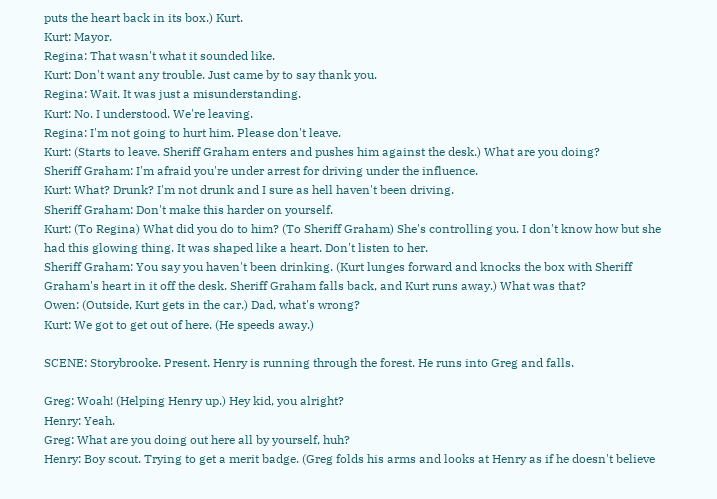puts the heart back in its box.) Kurt.
Kurt: Mayor.
Regina: That wasn't what it sounded like.
Kurt: Don't want any trouble. Just came by to say thank you.
Regina: Wait. It was just a misunderstanding.
Kurt: No. I understood. We're leaving.
Regina: I'm not going to hurt him. Please don't leave.
Kurt: (Starts to leave. Sheriff Graham enters and pushes him against the desk.) What are you doing?
Sheriff Graham: I'm afraid you're under arrest for driving under the influence.
Kurt: What? Drunk? I'm not drunk and I sure as hell haven't been driving.
Sheriff Graham: Don't make this harder on yourself.
Kurt: (To Regina) What did you do to him? (To Sheriff Graham) She's controlling you. I don't know how but she had this glowing thing. It was shaped like a heart. Don't listen to her.
Sheriff Graham: You say you haven't been drinking. (Kurt lunges forward and knocks the box with Sheriff Graham's heart in it off the desk. Sheriff Graham falls back, and Kurt runs away.) What was that?
Owen: (Outside, Kurt gets in the car.) Dad, what's wrong?
Kurt: We got to get out of here. (He speeds away.)

SCENE: Storybrooke. Present. Henry is running through the forest. He runs into Greg and falls.

Greg: Woah! (Helping Henry up.) Hey kid, you alright?
Henry: Yeah.
Greg: What are you doing out here all by yourself, huh?
Henry: Boy scout. Trying to get a merit badge. (Greg folds his arms and looks at Henry as if he doesn't believe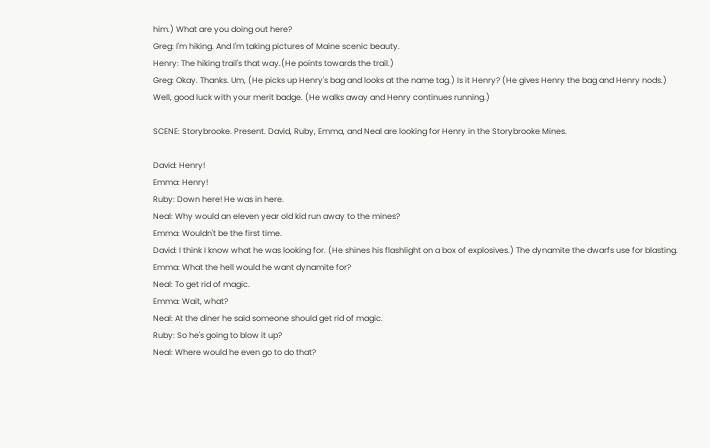him.) What are you doing out here?
Greg: I'm hiking. And I'm taking pictures of Maine scenic beauty.
Henry: The hiking trail's that way.(He points towards the trail.)
Greg: Okay. Thanks. Um, (He picks up Henry's bag and looks at the name tag.) Is it Henry? (He gives Henry the bag and Henry nods.) Well, good luck with your merit badge. (He walks away and Henry continues running.)

SCENE: Storybrooke. Present. David, Ruby, Emma, and Neal are looking for Henry in the Storybrooke Mines.

David: Henry!
Emma: Henry!
Ruby: Down here! He was in here.
Neal: Why would an eleven year old kid run away to the mines?
Emma: Wouldn't be the first time.
David: I think I know what he was looking for. (He shines his flashlight on a box of explosives.) The dynamite the dwarfs use for blasting.
Emma: What the hell would he want dynamite for?
Neal: To get rid of magic.
Emma: Wait, what?
Neal: At the diner he said someone should get rid of magic.
Ruby: So he's going to blow it up?
Neal: Where would he even go to do that?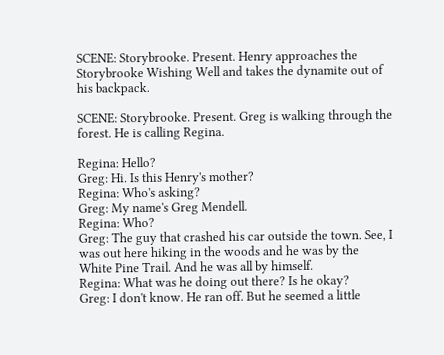SCENE: Storybrooke. Present. Henry approaches the Storybrooke Wishing Well and takes the dynamite out of his backpack.

SCENE: Storybrooke. Present. Greg is walking through the forest. He is calling Regina.

Regina: Hello?
Greg: Hi. Is this Henry's mother?
Regina: Who's asking?
Greg: My name's Greg Mendell.
Regina: Who?
Greg: The guy that crashed his car outside the town. See, I was out here hiking in the woods and he was by the White Pine Trail. And he was all by himself.
Regina: What was he doing out there? Is he okay?
Greg: I don't know. He ran off. But he seemed a little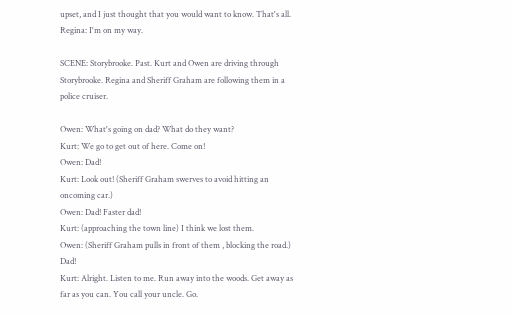upset, and I just thought that you would want to know. That's all.
Regina: I'm on my way.

SCENE: Storybrooke. Past. Kurt and Owen are driving through Storybrooke. Regina and Sheriff Graham are following them in a police cruiser.

Owen: What's going on dad? What do they want?
Kurt: We go to get out of here. Come on!
Owen: Dad!
Kurt: Look out! (Sheriff Graham swerves to avoid hitting an oncoming car.)
Owen: Dad! Faster dad!
Kurt: (approaching the town line) I think we lost them.
Owen: (Sheriff Graham pulls in front of them , blocking the road.) Dad!
Kurt: Alright. Listen to me. Run away into the woods. Get away as far as you can. You call your uncle. Go.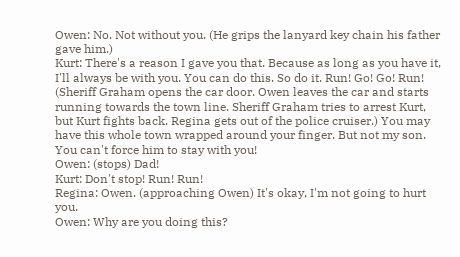Owen: No. Not without you. (He grips the lanyard key chain his father gave him.)
Kurt: There's a reason I gave you that. Because as long as you have it, I'll always be with you. You can do this. So do it. Run! Go! Go! Run! (Sheriff Graham opens the car door. Owen leaves the car and starts running towards the town line. Sheriff Graham tries to arrest Kurt, but Kurt fights back. Regina gets out of the police cruiser.) You may have this whole town wrapped around your finger. But not my son. You can't force him to stay with you!
Owen: (stops) Dad!
Kurt: Don't stop! Run! Run!
Regina: Owen. (approaching Owen) It's okay, I'm not going to hurt you.
Owen: Why are you doing this?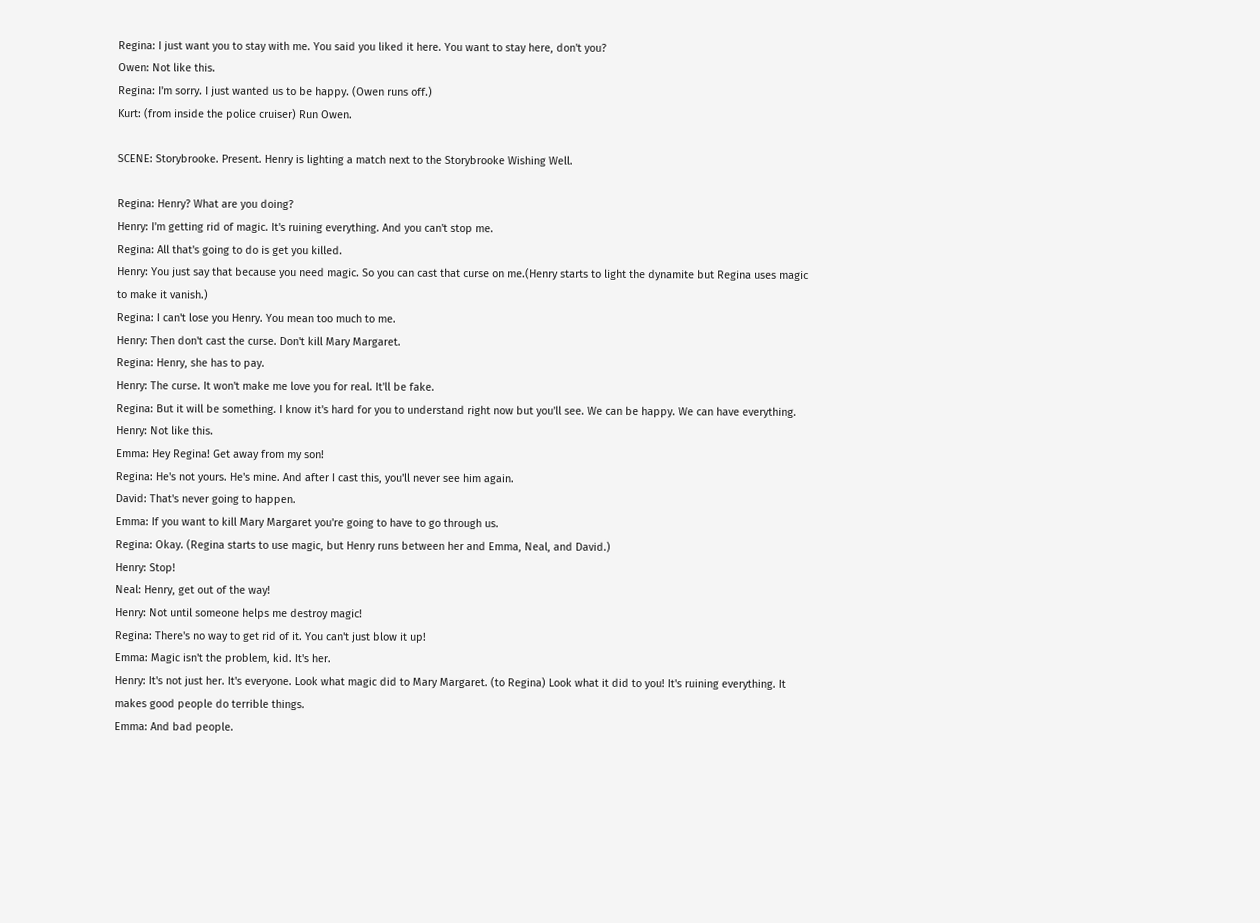Regina: I just want you to stay with me. You said you liked it here. You want to stay here, don't you?
Owen: Not like this.
Regina: I'm sorry. I just wanted us to be happy. (Owen runs off.)
Kurt: (from inside the police cruiser) Run Owen.

SCENE: Storybrooke. Present. Henry is lighting a match next to the Storybrooke Wishing Well.

Regina: Henry? What are you doing?
Henry: I'm getting rid of magic. It's ruining everything. And you can't stop me.
Regina: All that's going to do is get you killed.
Henry: You just say that because you need magic. So you can cast that curse on me.(Henry starts to light the dynamite but Regina uses magic to make it vanish.)
Regina: I can't lose you Henry. You mean too much to me.
Henry: Then don't cast the curse. Don't kill Mary Margaret.
Regina: Henry, she has to pay.
Henry: The curse. It won't make me love you for real. It'll be fake.
Regina: But it will be something. I know it's hard for you to understand right now but you'll see. We can be happy. We can have everything.
Henry: Not like this.
Emma: Hey Regina! Get away from my son!
Regina: He's not yours. He's mine. And after I cast this, you'll never see him again.
David: That's never going to happen.
Emma: If you want to kill Mary Margaret you're going to have to go through us.
Regina: Okay. (Regina starts to use magic, but Henry runs between her and Emma, Neal, and David.)
Henry: Stop!
Neal: Henry, get out of the way!
Henry: Not until someone helps me destroy magic!
Regina: There's no way to get rid of it. You can't just blow it up!
Emma: Magic isn't the problem, kid. It's her.
Henry: It's not just her. It's everyone. Look what magic did to Mary Margaret. (to Regina) Look what it did to you! It's ruining everything. It makes good people do terrible things.
Emma: And bad people.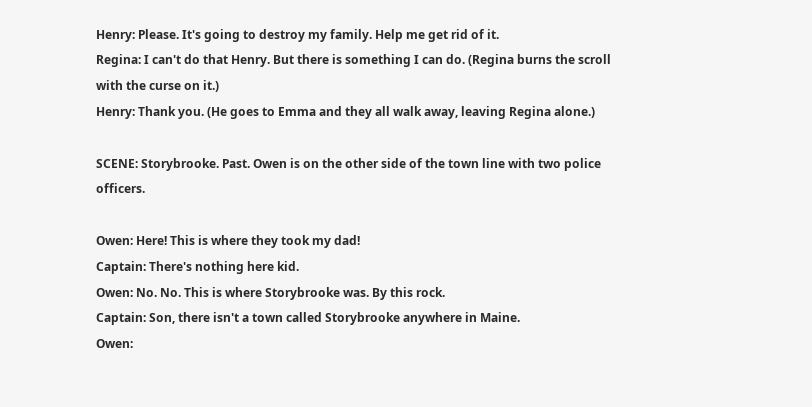Henry: Please. It's going to destroy my family. Help me get rid of it.
Regina: I can't do that Henry. But there is something I can do. (Regina burns the scroll with the curse on it.)
Henry: Thank you. (He goes to Emma and they all walk away, leaving Regina alone.)

SCENE: Storybrooke. Past. Owen is on the other side of the town line with two police officers.

Owen: Here! This is where they took my dad!
Captain: There's nothing here kid.
Owen: No. No. This is where Storybrooke was. By this rock.
Captain: Son, there isn't a town called Storybrooke anywhere in Maine.
Owen: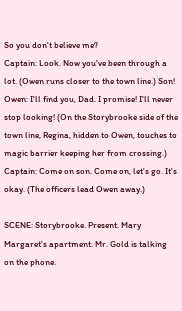So you don't believe me?
Captain: Look. Now you've been through a lot. (Owen runs closer to the town line.) Son!
Owen: I'll find you, Dad. I promise! I'll never stop looking! (On the Storybrooke side of the town line, Regina, hidden to Owen, touches to magic barrier keeping her from crossing.)
Captain: Come on son. Come on, let's go. It's okay. (The officers lead Owen away.)

SCENE: Storybrooke. Present. Mary Margaret's apartment. Mr. Gold is talking on the phone.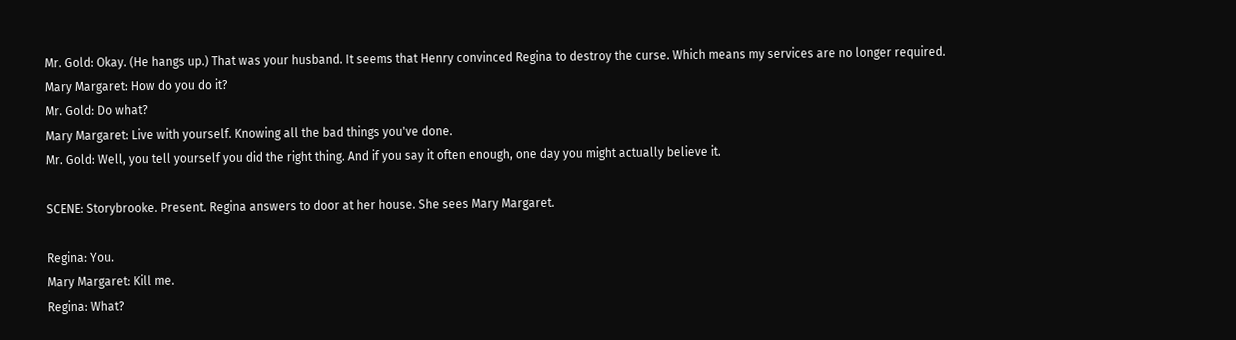Mr. Gold: Okay. (He hangs up.) That was your husband. It seems that Henry convinced Regina to destroy the curse. Which means my services are no longer required.
Mary Margaret: How do you do it?
Mr. Gold: Do what?
Mary Margaret: Live with yourself. Knowing all the bad things you've done.
Mr. Gold: Well, you tell yourself you did the right thing. And if you say it often enough, one day you might actually believe it.

SCENE: Storybrooke. Present. Regina answers to door at her house. She sees Mary Margaret.

Regina: You.
Mary Margaret: Kill me.
Regina: What?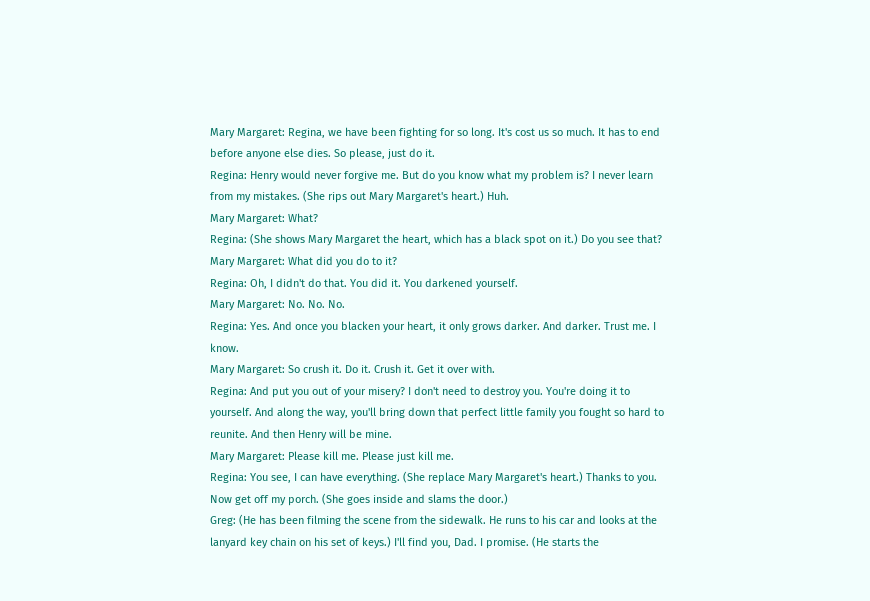Mary Margaret: Regina, we have been fighting for so long. It's cost us so much. It has to end before anyone else dies. So please, just do it.
Regina: Henry would never forgive me. But do you know what my problem is? I never learn from my mistakes. (She rips out Mary Margaret's heart.) Huh.
Mary Margaret: What?
Regina: (She shows Mary Margaret the heart, which has a black spot on it.) Do you see that?
Mary Margaret: What did you do to it?
Regina: Oh, I didn't do that. You did it. You darkened yourself.
Mary Margaret: No. No. No.
Regina: Yes. And once you blacken your heart, it only grows darker. And darker. Trust me. I know.
Mary Margaret: So crush it. Do it. Crush it. Get it over with.
Regina: And put you out of your misery? I don't need to destroy you. You're doing it to yourself. And along the way, you'll bring down that perfect little family you fought so hard to reunite. And then Henry will be mine.
Mary Margaret: Please kill me. Please just kill me.
Regina: You see, I can have everything. (She replace Mary Margaret's heart.) Thanks to you. Now get off my porch. (She goes inside and slams the door.)
Greg: (He has been filming the scene from the sidewalk. He runs to his car and looks at the lanyard key chain on his set of keys.) I'll find you, Dad. I promise. (He starts the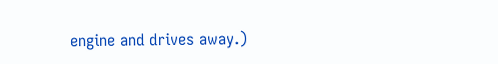engine and drives away.)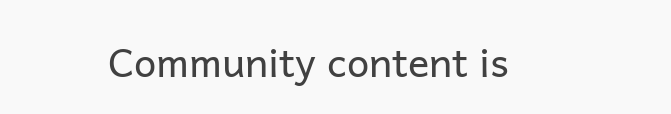Community content is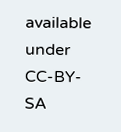available under CC-BY-SA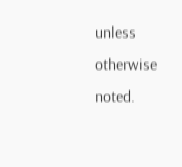unless otherwise noted.